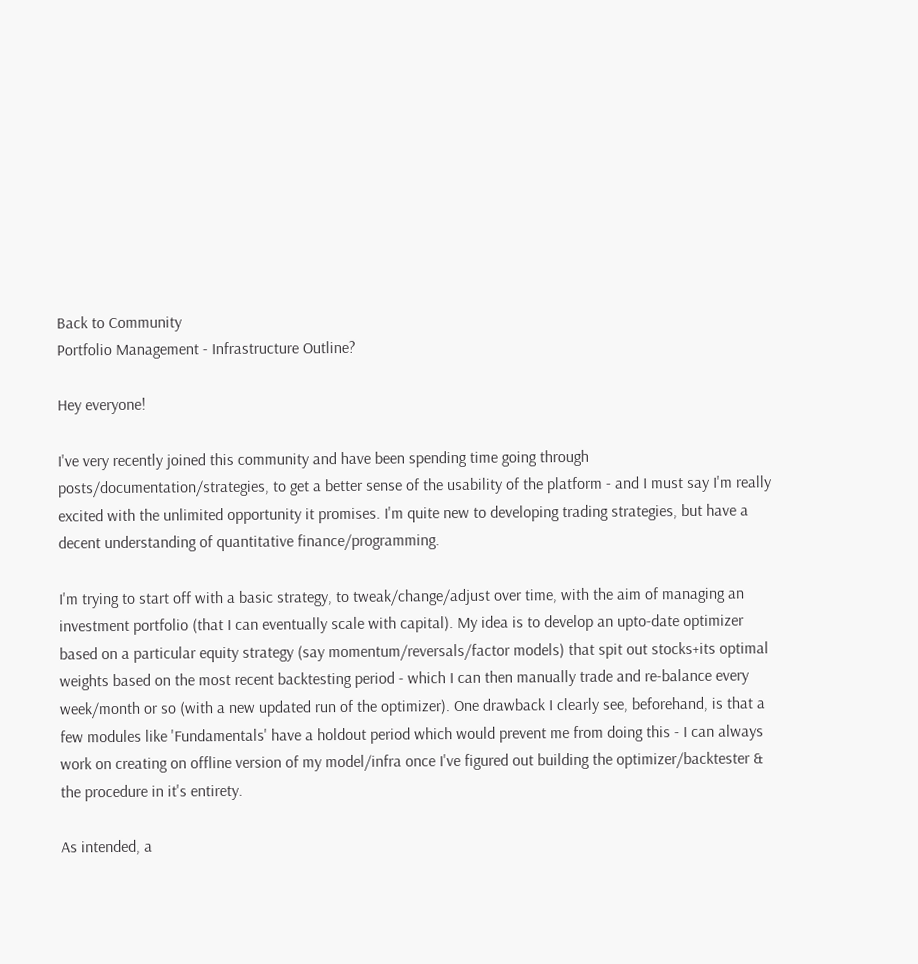Back to Community
Portfolio Management - Infrastructure Outline?

Hey everyone!

I've very recently joined this community and have been spending time going through posts/documentation/strategies, to get a better sense of the usability of the platform - and I must say I'm really excited with the unlimited opportunity it promises. I'm quite new to developing trading strategies, but have a decent understanding of quantitative finance/programming.

I'm trying to start off with a basic strategy, to tweak/change/adjust over time, with the aim of managing an investment portfolio (that I can eventually scale with capital). My idea is to develop an upto-date optimizer based on a particular equity strategy (say momentum/reversals/factor models) that spit out stocks+its optimal weights based on the most recent backtesting period - which I can then manually trade and re-balance every week/month or so (with a new updated run of the optimizer). One drawback I clearly see, beforehand, is that a few modules like 'Fundamentals' have a holdout period which would prevent me from doing this - I can always work on creating on offline version of my model/infra once I've figured out building the optimizer/backtester & the procedure in it's entirety.

As intended, a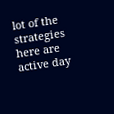lot of the strategies here are active day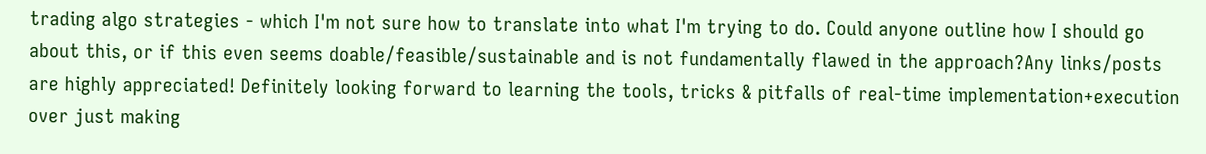trading algo strategies - which I'm not sure how to translate into what I'm trying to do. Could anyone outline how I should go about this, or if this even seems doable/feasible/sustainable and is not fundamentally flawed in the approach?Any links/posts are highly appreciated! Definitely looking forward to learning the tools, tricks & pitfalls of real-time implementation+execution over just making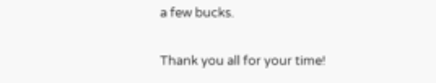a few bucks.

Thank you all for your time!